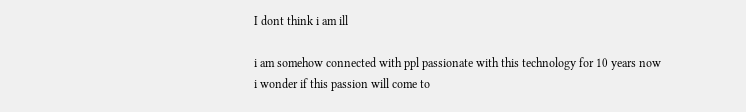I dont think i am ill

i am somehow connected with ppl passionate with this technology for 10 years now
i wonder if this passion will come to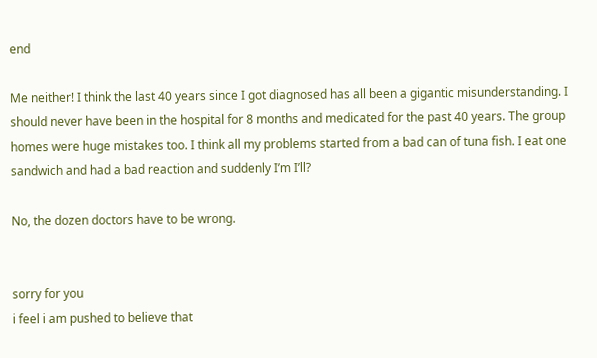end

Me neither! I think the last 40 years since I got diagnosed has all been a gigantic misunderstanding. I should never have been in the hospital for 8 months and medicated for the past 40 years. The group homes were huge mistakes too. I think all my problems started from a bad can of tuna fish. I eat one sandwich and had a bad reaction and suddenly I’m I’ll?

No, the dozen doctors have to be wrong.


sorry for you
i feel i am pushed to believe that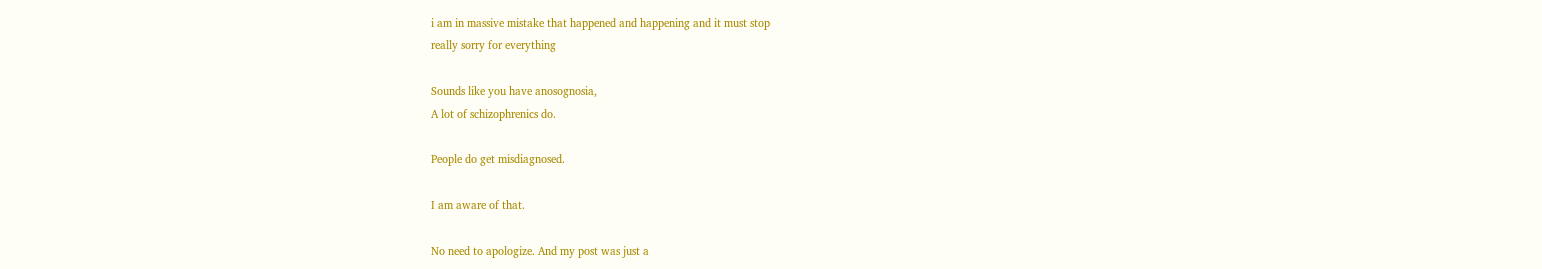i am in massive mistake that happened and happening and it must stop
really sorry for everything

Sounds like you have anosognosia,
A lot of schizophrenics do.

People do get misdiagnosed.

I am aware of that.

No need to apologize. And my post was just a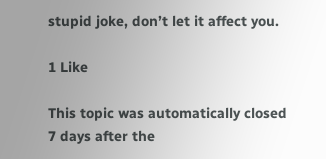stupid joke, don’t let it affect you.

1 Like

This topic was automatically closed 7 days after the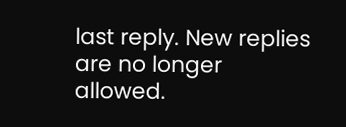last reply. New replies are no longer allowed.